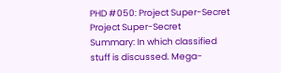PHD #050: Project Super-Secret
Project Super-Secret
Summary: In which classified stuff is discussed. Mega-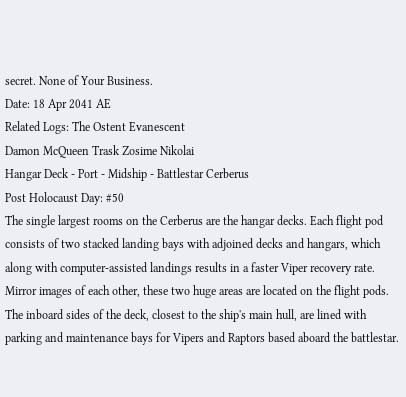secret. None of Your Business.
Date: 18 Apr 2041 AE
Related Logs: The Ostent Evanescent
Damon McQueen Trask Zosime Nikolai
Hangar Deck - Port - Midship - Battlestar Cerberus
Post Holocaust Day: #50
The single largest rooms on the Cerberus are the hangar decks. Each flight pod consists of two stacked landing bays with adjoined decks and hangars, which along with computer-assisted landings results in a faster Viper recovery rate. Mirror images of each other, these two huge areas are located on the flight pods. The inboard sides of the deck, closest to the ship's main hull, are lined with parking and maintenance bays for Vipers and Raptors based aboard the battlestar.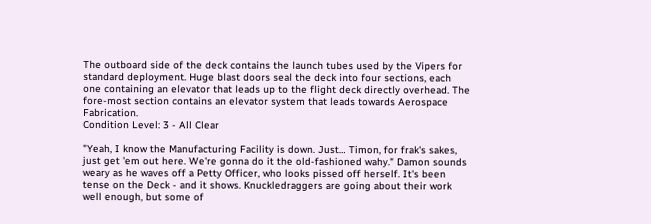The outboard side of the deck contains the launch tubes used by the Vipers for standard deployment. Huge blast doors seal the deck into four sections, each one containing an elevator that leads up to the flight deck directly overhead. The fore-most section contains an elevator system that leads towards Aerospace Fabrication.
Condition Level: 3 - All Clear

"Yeah, I know the Manufacturing Facility is down. Just… Timon, for frak's sakes, just get 'em out here. We're gonna do it the old-fashioned wahy." Damon sounds weary as he waves off a Petty Officer, who looks pissed off herself. It's been tense on the Deck - and it shows. Knuckledraggers are going about their work well enough, but some of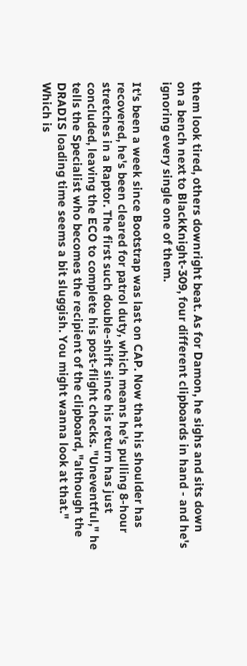them look tired, others downright beat. As for Damon, he sighs and sits down on a bench next to BlackKnight-309, four different clipboards in hand - and he's ignoring every single one of them.

It's been a week since Bootstrap was last on CAP. Now that his shoulder has recovered, he's been cleared for patrol duty, which means he's pulling 8-hour stretches in a Raptor. The first such double-shift since his return has just concluded, leaving the ECO to complete his post-flight checks. "Uneventful," he tells the Specialist who becomes the recipient of the clipboard, "although the DRADIS loading time seems a bit sluggish. You might wanna look at that." Which is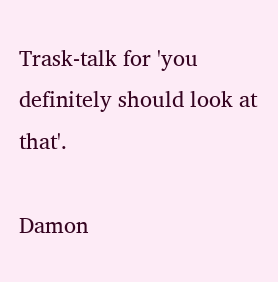Trask-talk for 'you definitely should look at that'.

Damon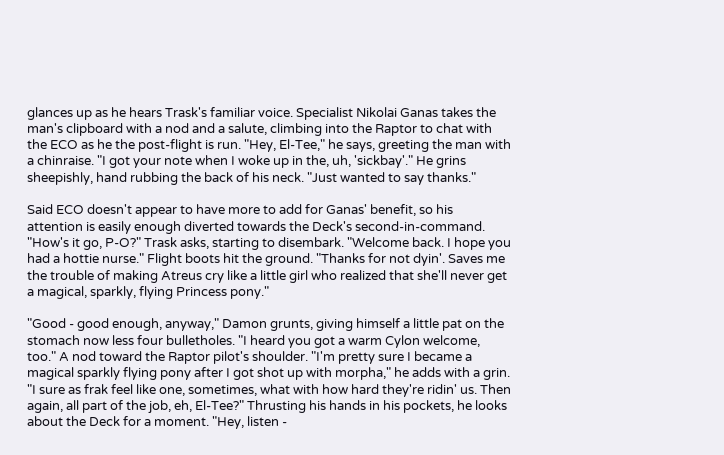glances up as he hears Trask's familiar voice. Specialist Nikolai Ganas takes the man's clipboard with a nod and a salute, climbing into the Raptor to chat with the ECO as he the post-flight is run. "Hey, El-Tee," he says, greeting the man with a chinraise. "I got your note when I woke up in the, uh, 'sickbay'." He grins sheepishly, hand rubbing the back of his neck. "Just wanted to say thanks."

Said ECO doesn't appear to have more to add for Ganas' benefit, so his attention is easily enough diverted towards the Deck's second-in-command. "How's it go, P-O?" Trask asks, starting to disembark. "Welcome back. I hope you had a hottie nurse." Flight boots hit the ground. "Thanks for not dyin'. Saves me the trouble of making Atreus cry like a little girl who realized that she'll never get a magical, sparkly, flying Princess pony."

"Good - good enough, anyway," Damon grunts, giving himself a little pat on the stomach now less four bulletholes. "I heard you got a warm Cylon welcome, too." A nod toward the Raptor pilot's shoulder. "I'm pretty sure I became a magical sparkly flying pony after I got shot up with morpha," he adds with a grin. "I sure as frak feel like one, sometimes, what with how hard they're ridin' us. Then again, all part of the job, eh, El-Tee?" Thrusting his hands in his pockets, he looks about the Deck for a moment. "Hey, listen -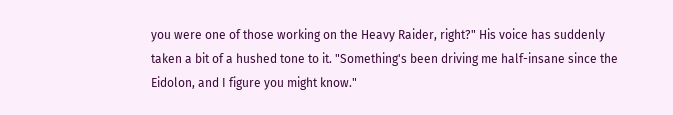you were one of those working on the Heavy Raider, right?" His voice has suddenly taken a bit of a hushed tone to it. "Something's been driving me half-insane since the Eidolon, and I figure you might know."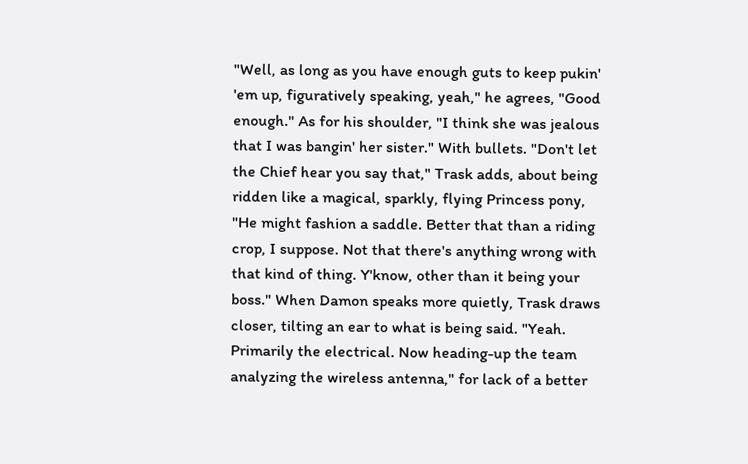"Well, as long as you have enough guts to keep pukin' 'em up, figuratively speaking, yeah," he agrees, "Good enough." As for his shoulder, "I think she was jealous that I was bangin' her sister." With bullets. "Don't let the Chief hear you say that," Trask adds, about being ridden like a magical, sparkly, flying Princess pony, "He might fashion a saddle. Better that than a riding crop, I suppose. Not that there's anything wrong with that kind of thing. Y'know, other than it being your boss." When Damon speaks more quietly, Trask draws closer, tilting an ear to what is being said. "Yeah. Primarily the electrical. Now heading-up the team analyzing the wireless antenna," for lack of a better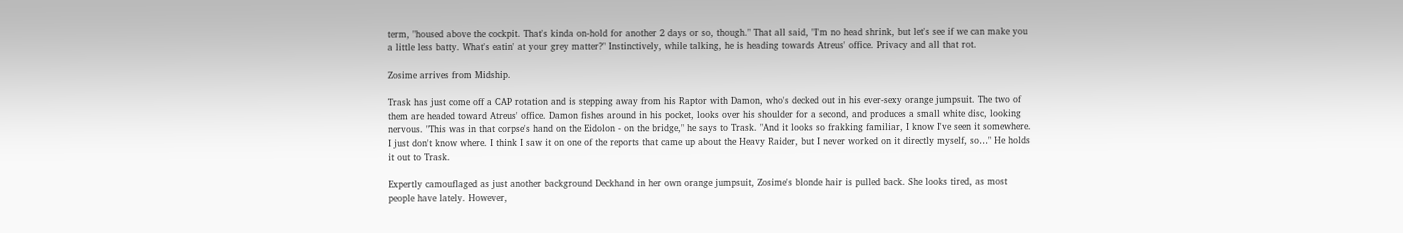term, "housed above the cockpit. That's kinda on-hold for another 2 days or so, though." That all said, "I'm no head shrink, but let's see if we can make you a little less batty. What's eatin' at your grey matter?" Instinctively, while talking, he is heading towards Atreus' office. Privacy and all that rot.

Zosime arrives from Midship.

Trask has just come off a CAP rotation and is stepping away from his Raptor with Damon, who's decked out in his ever-sexy orange jumpsuit. The two of them are headed toward Atreus' office. Damon fishes around in his pocket, looks over his shoulder for a second, and produces a small white disc, looking nervous. "This was in that corpse's hand on the Eidolon - on the bridge," he says to Trask. "And it looks so frakking familiar, I know I've seen it somewhere. I just don't know where. I think I saw it on one of the reports that came up about the Heavy Raider, but I never worked on it directly myself, so…" He holds it out to Trask.

Expertly camouflaged as just another background Deckhand in her own orange jumpsuit, Zosime's blonde hair is pulled back. She looks tired, as most people have lately. However,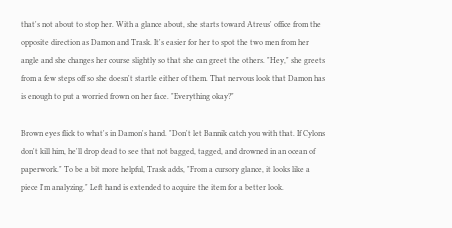that's not about to stop her. With a glance about, she starts toward Atreus' office from the opposite direction as Damon and Trask. It's easier for her to spot the two men from her angle and she changes her course slightly so that she can greet the others. "Hey," she greets from a few steps off so she doesn't startle either of them. That nervous look that Damon has is enough to put a worried frown on her face. "Everything okay?"

Brown eyes flick to what's in Damon's hand. "Don't let Bannik catch you with that. If Cylons don't kill him, he'll drop dead to see that not bagged, tagged, and drowned in an ocean of paperwork." To be a bit more helpful, Trask adds, "From a cursory glance, it looks like a piece I'm analyzing." Left hand is extended to acquire the item for a better look.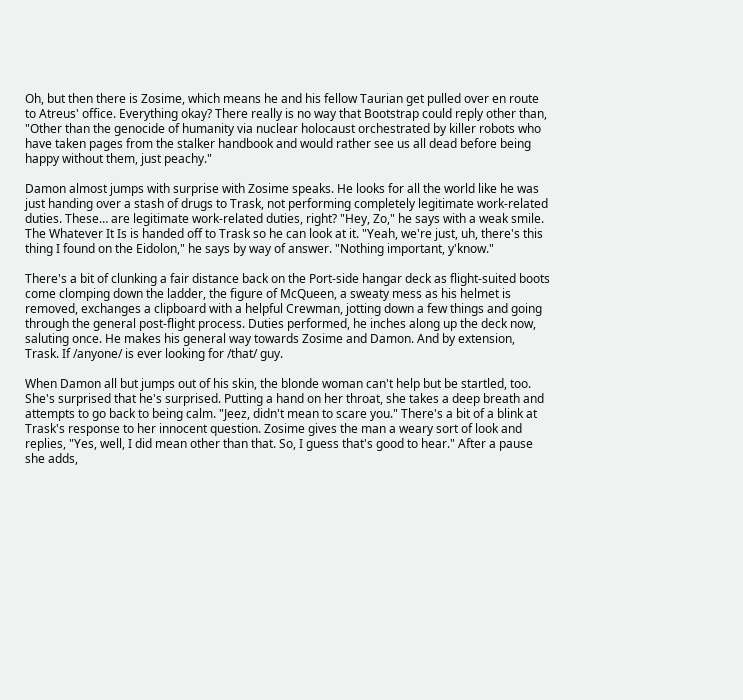Oh, but then there is Zosime, which means he and his fellow Taurian get pulled over en route to Atreus' office. Everything okay? There really is no way that Bootstrap could reply other than, "Other than the genocide of humanity via nuclear holocaust orchestrated by killer robots who have taken pages from the stalker handbook and would rather see us all dead before being happy without them, just peachy."

Damon almost jumps with surprise with Zosime speaks. He looks for all the world like he was just handing over a stash of drugs to Trask, not performing completely legitimate work-related duties. These… are legitimate work-related duties, right? "Hey, Zo," he says with a weak smile. The Whatever It Is is handed off to Trask so he can look at it. "Yeah, we're just, uh, there's this thing I found on the Eidolon," he says by way of answer. "Nothing important, y'know."

There's a bit of clunking a fair distance back on the Port-side hangar deck as flight-suited boots come clomping down the ladder, the figure of McQueen, a sweaty mess as his helmet is removed, exchanges a clipboard with a helpful Crewman, jotting down a few things and going through the general post-flight process. Duties performed, he inches along up the deck now, saluting once. He makes his general way towards Zosime and Damon. And by extension, Trask. If /anyone/ is ever looking for /that/ guy.

When Damon all but jumps out of his skin, the blonde woman can't help but be startled, too. She's surprised that he's surprised. Putting a hand on her throat, she takes a deep breath and attempts to go back to being calm. "Jeez, didn't mean to scare you." There's a bit of a blink at Trask's response to her innocent question. Zosime gives the man a weary sort of look and replies, "Yes, well, I did mean other than that. So, I guess that's good to hear." After a pause she adds,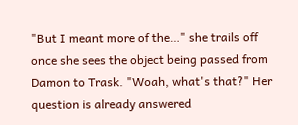"But I meant more of the…" she trails off once she sees the object being passed from Damon to Trask. "Woah, what's that?" Her question is already answered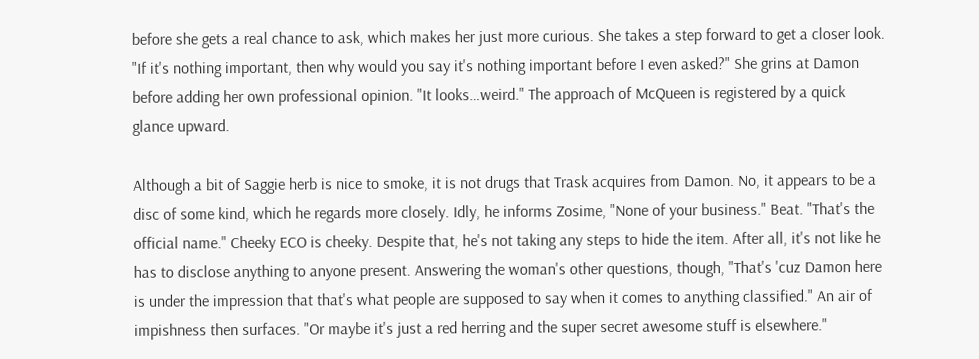before she gets a real chance to ask, which makes her just more curious. She takes a step forward to get a closer look. "If it's nothing important, then why would you say it's nothing important before I even asked?" She grins at Damon before adding her own professional opinion. "It looks…weird." The approach of McQueen is registered by a quick glance upward.

Although a bit of Saggie herb is nice to smoke, it is not drugs that Trask acquires from Damon. No, it appears to be a disc of some kind, which he regards more closely. Idly, he informs Zosime, "None of your business." Beat. "That's the official name." Cheeky ECO is cheeky. Despite that, he's not taking any steps to hide the item. After all, it's not like he has to disclose anything to anyone present. Answering the woman's other questions, though, "That's 'cuz Damon here is under the impression that that's what people are supposed to say when it comes to anything classified." An air of impishness then surfaces. "Or maybe it's just a red herring and the super secret awesome stuff is elsewhere."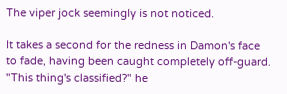The viper jock seemingly is not noticed.

It takes a second for the redness in Damon's face to fade, having been caught completely off-guard. "This thing's classified?" he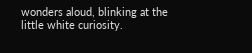wonders aloud, blinking at the little white curiosity.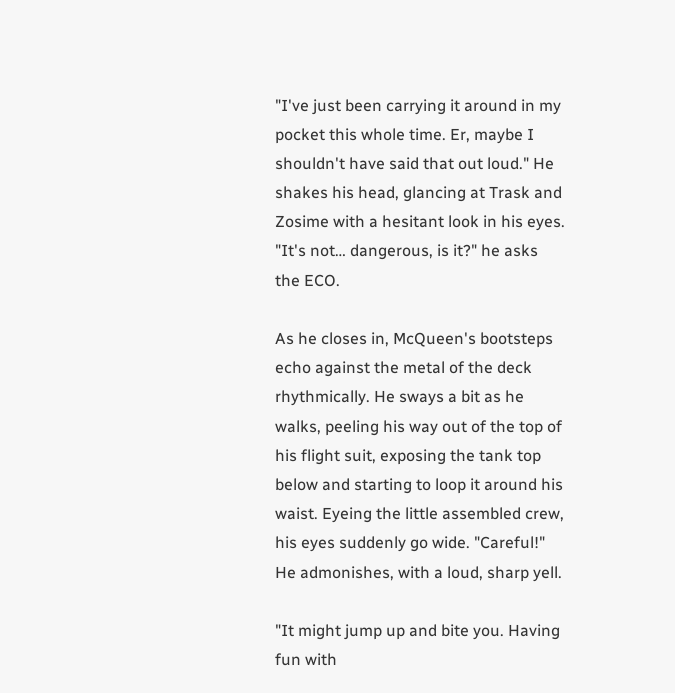"I've just been carrying it around in my pocket this whole time. Er, maybe I shouldn't have said that out loud." He shakes his head, glancing at Trask and Zosime with a hesitant look in his eyes. "It's not… dangerous, is it?" he asks the ECO.

As he closes in, McQueen's bootsteps echo against the metal of the deck rhythmically. He sways a bit as he walks, peeling his way out of the top of his flight suit, exposing the tank top below and starting to loop it around his waist. Eyeing the little assembled crew, his eyes suddenly go wide. "Careful!" He admonishes, with a loud, sharp yell.

"It might jump up and bite you. Having fun with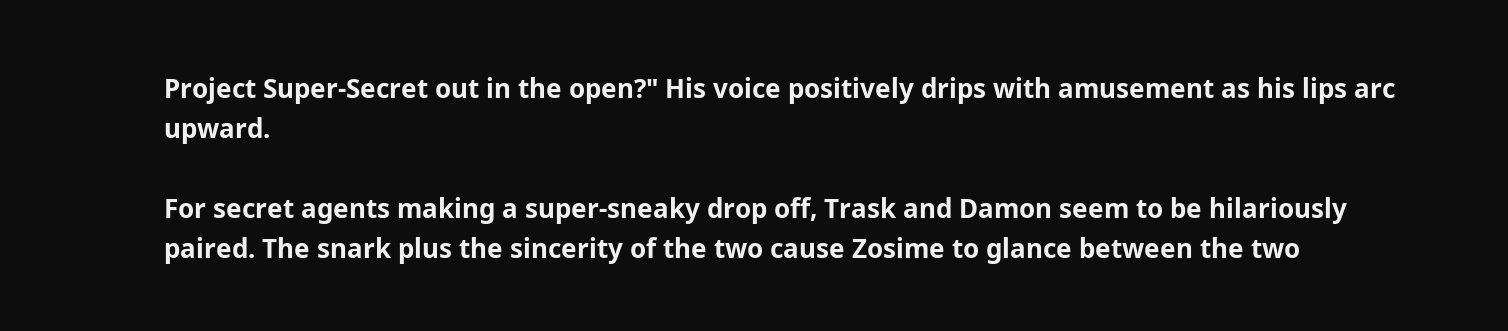Project Super-Secret out in the open?" His voice positively drips with amusement as his lips arc upward.

For secret agents making a super-sneaky drop off, Trask and Damon seem to be hilariously paired. The snark plus the sincerity of the two cause Zosime to glance between the two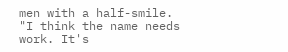men with a half-smile. "I think the name needs work. It's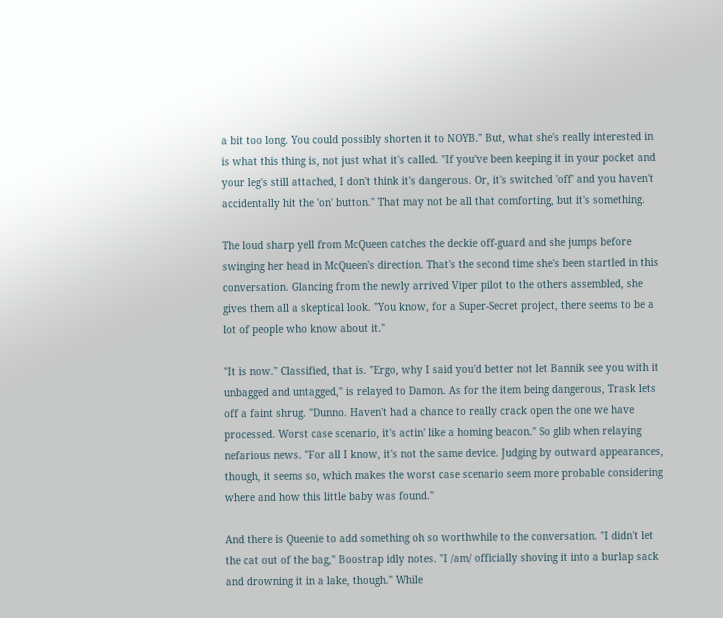a bit too long. You could possibly shorten it to NOYB." But, what she's really interested in is what this thing is, not just what it's called. "If you've been keeping it in your pocket and your leg's still attached, I don't think it's dangerous. Or, it's switched 'off' and you haven't accidentally hit the 'on' button." That may not be all that comforting, but it's something.

The loud sharp yell from McQueen catches the deckie off-guard and she jumps before swinging her head in McQueen's direction. That's the second time she's been startled in this conversation. Glancing from the newly arrived Viper pilot to the others assembled, she gives them all a skeptical look. "You know, for a Super-Secret project, there seems to be a lot of people who know about it."

"It is now." Classified, that is. "Ergo, why I said you'd better not let Bannik see you with it unbagged and untagged," is relayed to Damon. As for the item being dangerous, Trask lets off a faint shrug. "Dunno. Haven't had a chance to really crack open the one we have processed. Worst case scenario, it's actin' like a homing beacon." So glib when relaying nefarious news. "For all I know, it's not the same device. Judging by outward appearances, though, it seems so, which makes the worst case scenario seem more probable considering where and how this little baby was found."

And there is Queenie to add something oh so worthwhile to the conversation. "I didn't let the cat out of the bag," Boostrap idly notes. "I /am/ officially shoving it into a burlap sack and drowning it in a lake, though." While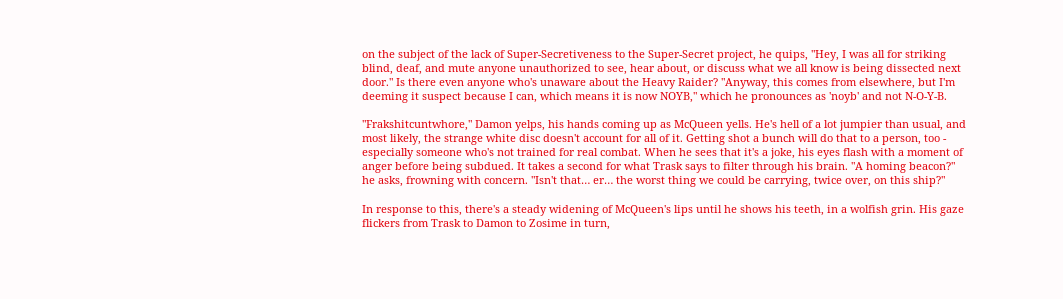on the subject of the lack of Super-Secretiveness to the Super-Secret project, he quips, "Hey, I was all for striking blind, deaf, and mute anyone unauthorized to see, hear about, or discuss what we all know is being dissected next door." Is there even anyone who's unaware about the Heavy Raider? "Anyway, this comes from elsewhere, but I'm deeming it suspect because I can, which means it is now NOYB," which he pronounces as 'noyb' and not N-O-Y-B.

"Frakshitcuntwhore," Damon yelps, his hands coming up as McQueen yells. He's hell of a lot jumpier than usual, and most likely, the strange white disc doesn't account for all of it. Getting shot a bunch will do that to a person, too - especially someone who's not trained for real combat. When he sees that it's a joke, his eyes flash with a moment of anger before being subdued. It takes a second for what Trask says to filter through his brain. "A homing beacon?" he asks, frowning with concern. "Isn't that… er… the worst thing we could be carrying, twice over, on this ship?"

In response to this, there's a steady widening of McQueen's lips until he shows his teeth, in a wolfish grin. His gaze flickers from Trask to Damon to Zosime in turn,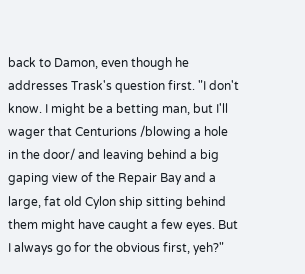back to Damon, even though he addresses Trask's question first. "I don't know. I might be a betting man, but I'll wager that Centurions /blowing a hole in the door/ and leaving behind a big gaping view of the Repair Bay and a large, fat old Cylon ship sitting behind them might have caught a few eyes. But I always go for the obvious first, yeh?"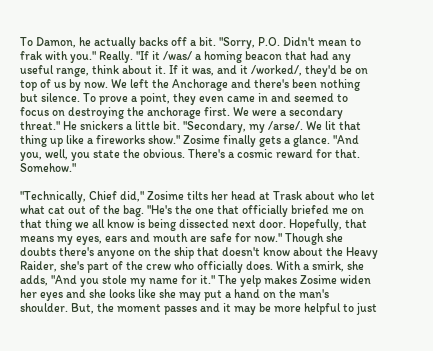To Damon, he actually backs off a bit. "Sorry, P.O. Didn't mean to frak with you." Really. "If it /was/ a homing beacon that had any useful range, think about it. If it was, and it /worked/, they'd be on top of us by now. We left the Anchorage and there's been nothing but silence. To prove a point, they even came in and seemed to focus on destroying the anchorage first. We were a secondary threat." He snickers a little bit. "Secondary, my /arse/. We lit that thing up like a fireworks show." Zosime finally gets a glance. "And you, well, you state the obvious. There's a cosmic reward for that. Somehow."

"Technically, Chief did," Zosime tilts her head at Trask about who let what cat out of the bag. "He's the one that officially briefed me on that thing we all know is being dissected next door. Hopefully, that means my eyes, ears and mouth are safe for now." Though she doubts there's anyone on the ship that doesn't know about the Heavy Raider, she's part of the crew who officially does. With a smirk, she adds, "And you stole my name for it." The yelp makes Zosime widen her eyes and she looks like she may put a hand on the man's shoulder. But, the moment passes and it may be more helpful to just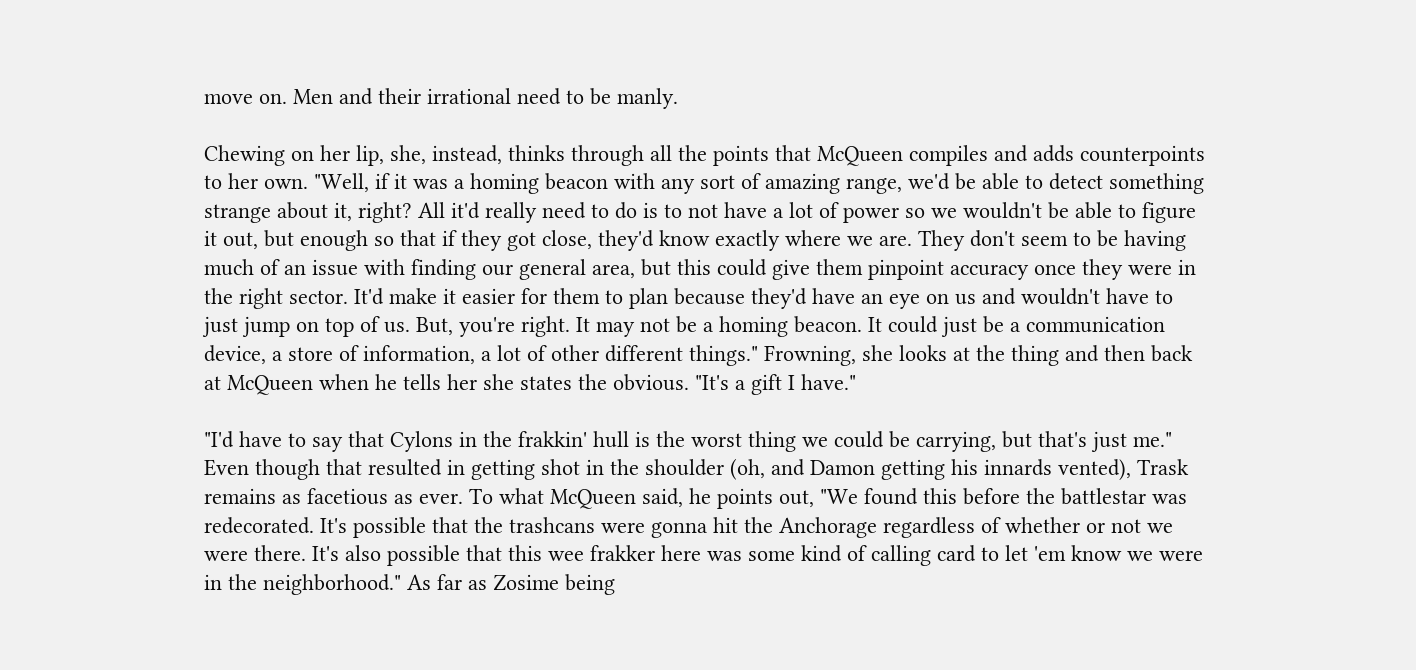move on. Men and their irrational need to be manly.

Chewing on her lip, she, instead, thinks through all the points that McQueen compiles and adds counterpoints to her own. "Well, if it was a homing beacon with any sort of amazing range, we'd be able to detect something strange about it, right? All it'd really need to do is to not have a lot of power so we wouldn't be able to figure it out, but enough so that if they got close, they'd know exactly where we are. They don't seem to be having much of an issue with finding our general area, but this could give them pinpoint accuracy once they were in the right sector. It'd make it easier for them to plan because they'd have an eye on us and wouldn't have to just jump on top of us. But, you're right. It may not be a homing beacon. It could just be a communication device, a store of information, a lot of other different things." Frowning, she looks at the thing and then back at McQueen when he tells her she states the obvious. "It's a gift I have."

"I'd have to say that Cylons in the frakkin' hull is the worst thing we could be carrying, but that's just me." Even though that resulted in getting shot in the shoulder (oh, and Damon getting his innards vented), Trask remains as facetious as ever. To what McQueen said, he points out, "We found this before the battlestar was redecorated. It's possible that the trashcans were gonna hit the Anchorage regardless of whether or not we were there. It's also possible that this wee frakker here was some kind of calling card to let 'em know we were in the neighborhood." As far as Zosime being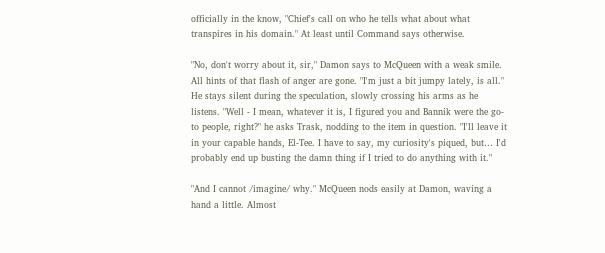officially in the know, "Chief's call on who he tells what about what transpires in his domain." At least until Command says otherwise.

"No, don't worry about it, sir," Damon says to McQueen with a weak smile. All hints of that flash of anger are gone. "I'm just a bit jumpy lately, is all." He stays silent during the speculation, slowly crossing his arms as he listens. "Well - I mean, whatever it is, I figured you and Bannik were the go-to people, right?" he asks Trask, nodding to the item in question. "I'll leave it in your capable hands, El-Tee. I have to say, my curiosity's piqued, but… I'd probably end up busting the damn thing if I tried to do anything with it."

"And I cannot /imagine/ why." McQueen nods easily at Damon, waving a hand a little. Almost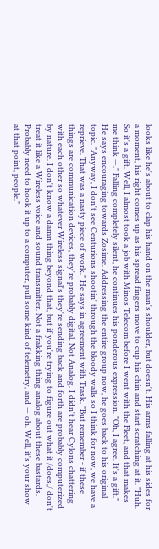looks like he's about to clap his hand on the man's shoulder, but doesn't. His arms falling at his sides for a moment, his right comes up as his spread fingers move to cup his chin and start scratching at it. "Huh. So it's a gift. Well, I almost took a job with Minos Telecom before I went with the Fleet, and that makes me think —." Falling completely silent, he continues his ponderous expression. "Oh, I agree. It's a gift." He says encouraging towards Zosime. Addressing the entire group now, he goes back to his original topic. "Anyway, I don't see Centurions shootin' through the bloody walls so I think for now, we have a reprieve. That was a nasty piece of work." He says in agreement with Trask. "But remember - if these things are communication devices, they're probably digital. Not Analog. I didn't hear Cylons chattering with each other so whatever Wireless signal's they're sending back and forth are probably computerized by nature. I don't know a damn thing beyond that, but if you're trying to figure out what it /does,/ don't treat it like a Wireless voice and sound transmitter. Not a frakking thing analog about these bastards. Probably need to hook it up to a computer, pull some kind of telemetry, and — oh. Well, it's your show at that point, people."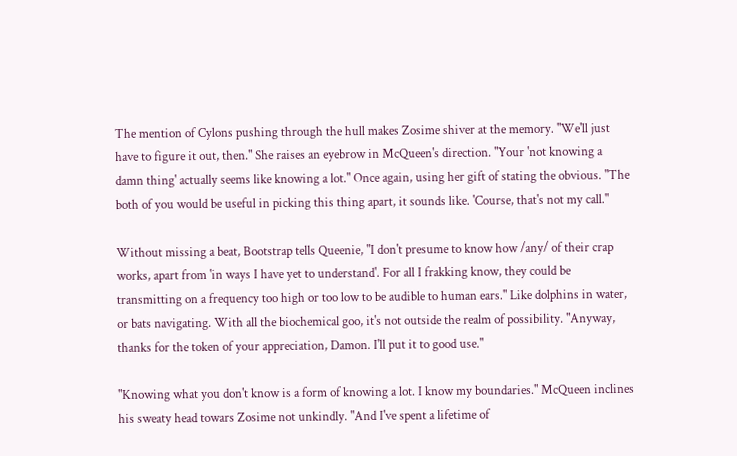The mention of Cylons pushing through the hull makes Zosime shiver at the memory. "We'll just have to figure it out, then." She raises an eyebrow in McQueen's direction. "Your 'not knowing a damn thing' actually seems like knowing a lot." Once again, using her gift of stating the obvious. "The both of you would be useful in picking this thing apart, it sounds like. 'Course, that's not my call."

Without missing a beat, Bootstrap tells Queenie, "I don't presume to know how /any/ of their crap works, apart from 'in ways I have yet to understand'. For all I frakking know, they could be transmitting on a frequency too high or too low to be audible to human ears." Like dolphins in water, or bats navigating. With all the biochemical goo, it's not outside the realm of possibility. "Anyway, thanks for the token of your appreciation, Damon. I'll put it to good use."

"Knowing what you don't know is a form of knowing a lot. I know my boundaries." McQueen inclines his sweaty head towars Zosime not unkindly. "And I've spent a lifetime of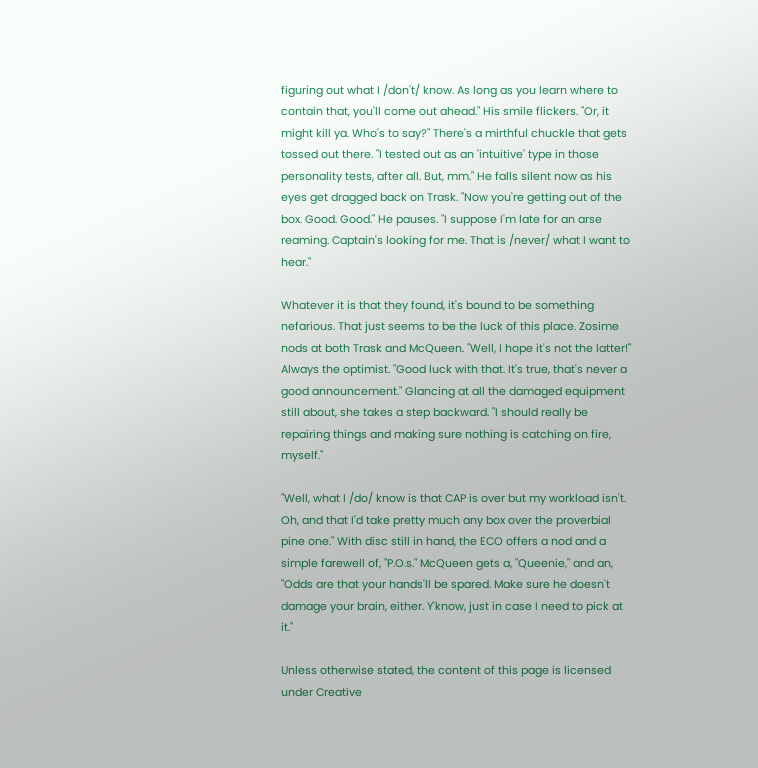figuring out what I /don't/ know. As long as you learn where to contain that, you'll come out ahead." His smile flickers. "Or, it might kill ya. Who's to say?" There's a mirthful chuckle that gets tossed out there. "I tested out as an 'intuitive' type in those personality tests, after all. But, mm." He falls silent now as his eyes get dragged back on Trask. "Now you're getting out of the box. Good. Good." He pauses. "I suppose I'm late for an arse reaming. Captain's looking for me. That is /never/ what I want to hear."

Whatever it is that they found, it's bound to be something nefarious. That just seems to be the luck of this place. Zosime nods at both Trask and McQueen. "Well, I hope it's not the latter!" Always the optimist. "Good luck with that. It's true, that's never a good announcement." Glancing at all the damaged equipment still about, she takes a step backward. "I should really be repairing things and making sure nothing is catching on fire, myself."

"Well, what I /do/ know is that CAP is over but my workload isn't. Oh, and that I'd take pretty much any box over the proverbial pine one." With disc still in hand, the ECO offers a nod and a simple farewell of, "P.O.s." McQueen gets a, "Queenie," and an, "Odds are that your hands'll be spared. Make sure he doesn't damage your brain, either. Y'know, just in case I need to pick at it."

Unless otherwise stated, the content of this page is licensed under Creative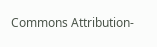Commons Attribution-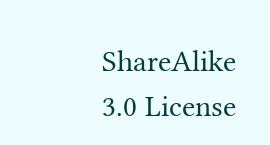ShareAlike 3.0 License